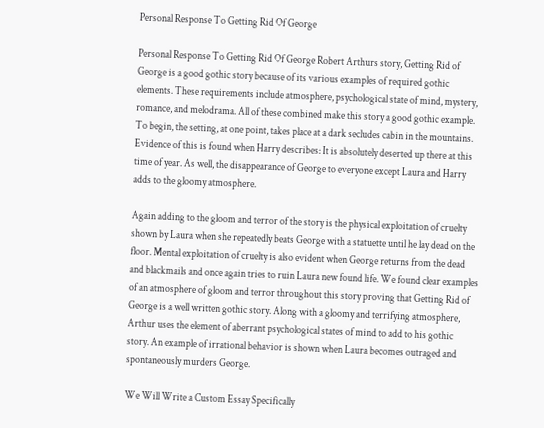Personal Response To Getting Rid Of George

Personal Response To Getting Rid Of George Robert Arthurs story, Getting Rid of George is a good gothic story because of its various examples of required gothic elements. These requirements include atmosphere, psychological state of mind, mystery, romance, and melodrama. All of these combined make this story a good gothic example. To begin, the setting, at one point, takes place at a dark secludes cabin in the mountains. Evidence of this is found when Harry describes: It is absolutely deserted up there at this time of year. As well, the disappearance of George to everyone except Laura and Harry adds to the gloomy atmosphere.

Again adding to the gloom and terror of the story is the physical exploitation of cruelty shown by Laura when she repeatedly beats George with a statuette until he lay dead on the floor. Mental exploitation of cruelty is also evident when George returns from the dead and blackmails and once again tries to ruin Laura new found life. We found clear examples of an atmosphere of gloom and terror throughout this story proving that Getting Rid of George is a well written gothic story. Along with a gloomy and terrifying atmosphere, Arthur uses the element of aberrant psychological states of mind to add to his gothic story. An example of irrational behavior is shown when Laura becomes outraged and spontaneously murders George.

We Will Write a Custom Essay Specifically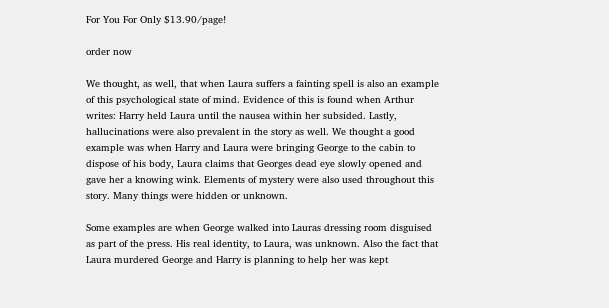For You For Only $13.90/page!

order now

We thought, as well, that when Laura suffers a fainting spell is also an example of this psychological state of mind. Evidence of this is found when Arthur writes: Harry held Laura until the nausea within her subsided. Lastly, hallucinations were also prevalent in the story as well. We thought a good example was when Harry and Laura were bringing George to the cabin to dispose of his body, Laura claims that Georges dead eye slowly opened and gave her a knowing wink. Elements of mystery were also used throughout this story. Many things were hidden or unknown.

Some examples are when George walked into Lauras dressing room disguised as part of the press. His real identity, to Laura, was unknown. Also the fact that Laura murdered George and Harry is planning to help her was kept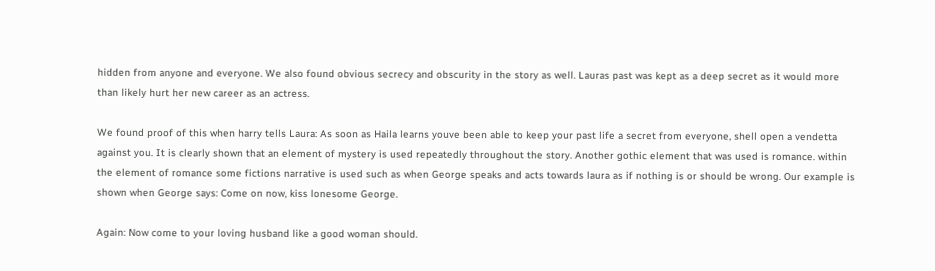hidden from anyone and everyone. We also found obvious secrecy and obscurity in the story as well. Lauras past was kept as a deep secret as it would more than likely hurt her new career as an actress.

We found proof of this when harry tells Laura: As soon as Haila learns youve been able to keep your past life a secret from everyone, shell open a vendetta against you. It is clearly shown that an element of mystery is used repeatedly throughout the story. Another gothic element that was used is romance. within the element of romance some fictions narrative is used such as when George speaks and acts towards laura as if nothing is or should be wrong. Our example is shown when George says: Come on now, kiss lonesome George.

Again: Now come to your loving husband like a good woman should.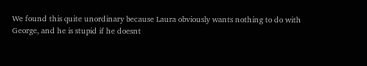We found this quite unordinary because Laura obviously wants nothing to do with George, and he is stupid if he doesnt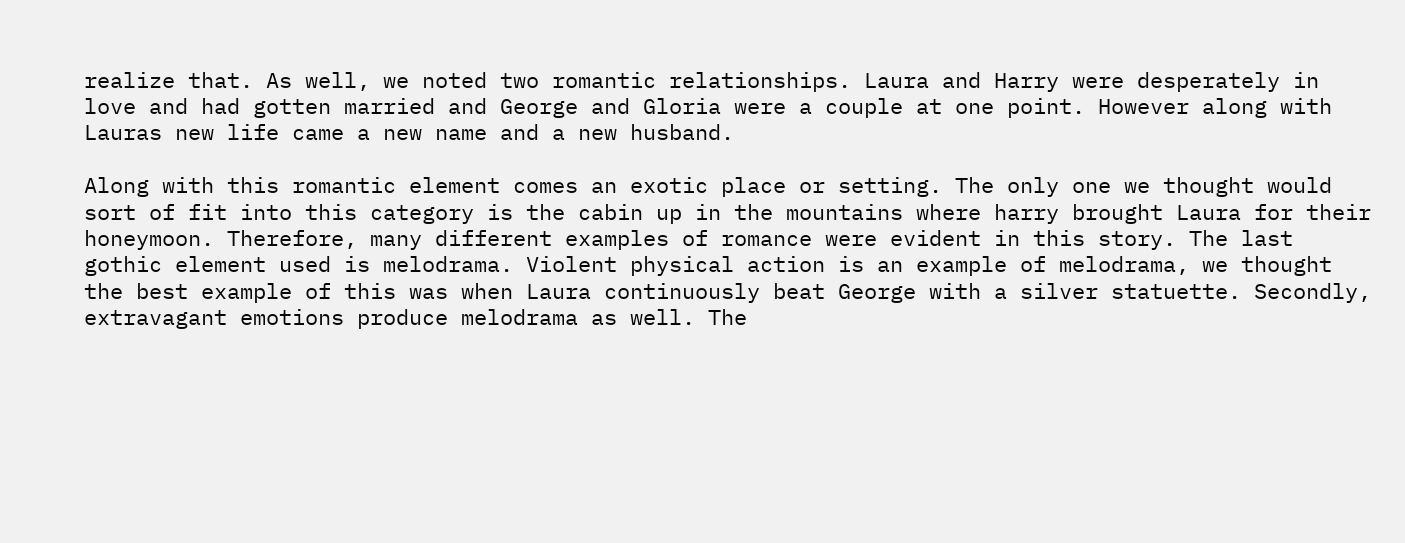realize that. As well, we noted two romantic relationships. Laura and Harry were desperately in love and had gotten married and George and Gloria were a couple at one point. However along with Lauras new life came a new name and a new husband.

Along with this romantic element comes an exotic place or setting. The only one we thought would sort of fit into this category is the cabin up in the mountains where harry brought Laura for their honeymoon. Therefore, many different examples of romance were evident in this story. The last gothic element used is melodrama. Violent physical action is an example of melodrama, we thought the best example of this was when Laura continuously beat George with a silver statuette. Secondly, extravagant emotions produce melodrama as well. The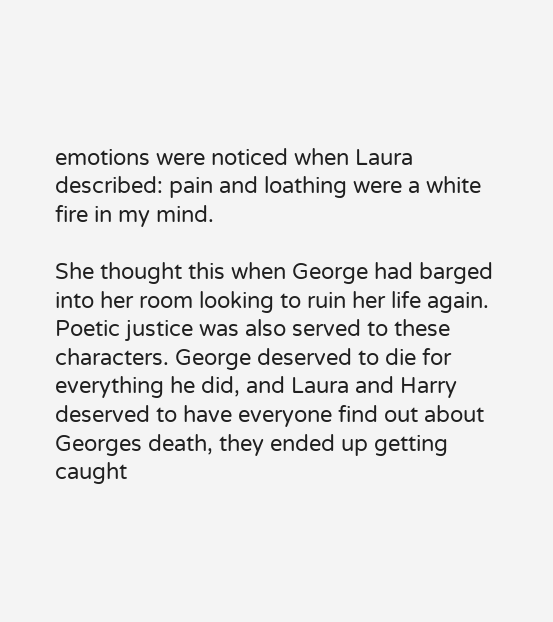emotions were noticed when Laura described: pain and loathing were a white fire in my mind.

She thought this when George had barged into her room looking to ruin her life again. Poetic justice was also served to these characters. George deserved to die for everything he did, and Laura and Harry deserved to have everyone find out about Georges death, they ended up getting caught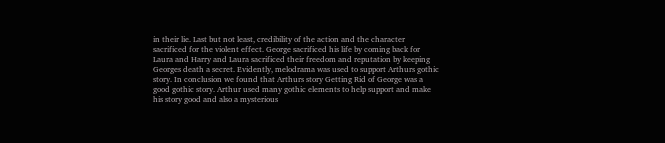in their lie. Last but not least, credibility of the action and the character sacrificed for the violent effect. George sacrificed his life by coming back for Laura and Harry and Laura sacrificed their freedom and reputation by keeping Georges death a secret. Evidently, melodrama was used to support Arthurs gothic story. In conclusion we found that Arthurs story Getting Rid of George was a good gothic story. Arthur used many gothic elements to help support and make his story good and also a mysterious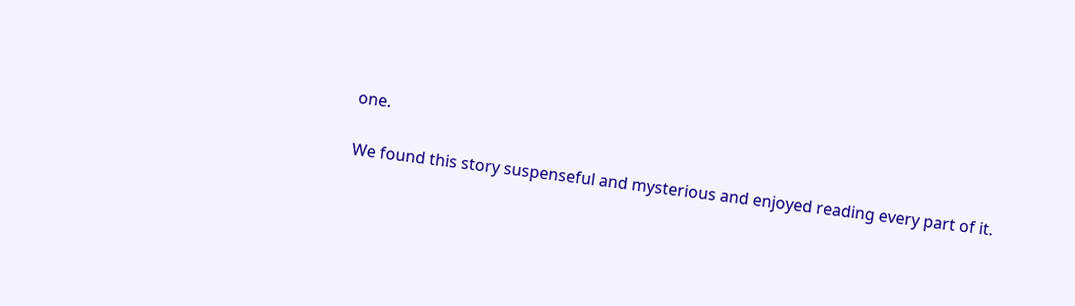one.

We found this story suspenseful and mysterious and enjoyed reading every part of it.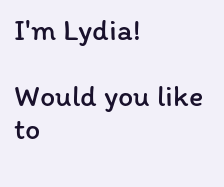I'm Lydia!

Would you like to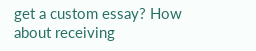get a custom essay? How about receiving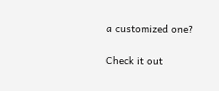a customized one?

Check it out